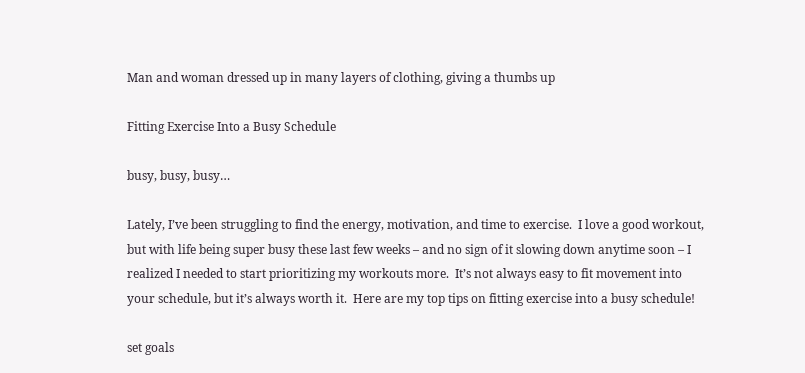Man and woman dressed up in many layers of clothing, giving a thumbs up

Fitting Exercise Into a Busy Schedule

busy, busy, busy…

Lately, I’ve been struggling to find the energy, motivation, and time to exercise.  I love a good workout, but with life being super busy these last few weeks – and no sign of it slowing down anytime soon – I realized I needed to start prioritizing my workouts more.  It’s not always easy to fit movement into your schedule, but it’s always worth it.  Here are my top tips on fitting exercise into a busy schedule!

set goals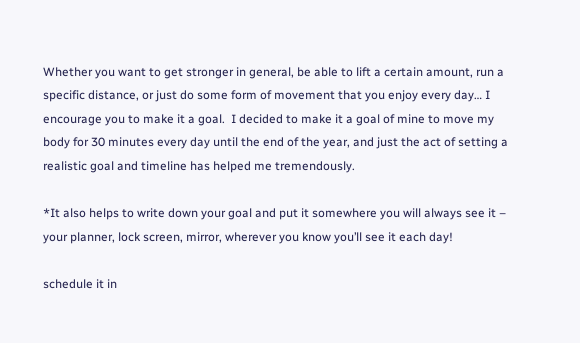Whether you want to get stronger in general, be able to lift a certain amount, run a specific distance, or just do some form of movement that you enjoy every day… I encourage you to make it a goal.  I decided to make it a goal of mine to move my body for 30 minutes every day until the end of the year, and just the act of setting a realistic goal and timeline has helped me tremendously.

*It also helps to write down your goal and put it somewhere you will always see it – your planner, lock screen, mirror, wherever you know you’ll see it each day!

schedule it in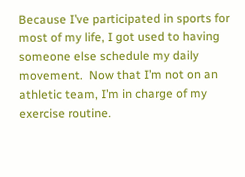Because I’ve participated in sports for most of my life, I got used to having someone else schedule my daily movement.  Now that I’m not on an athletic team, I’m in charge of my exercise routine.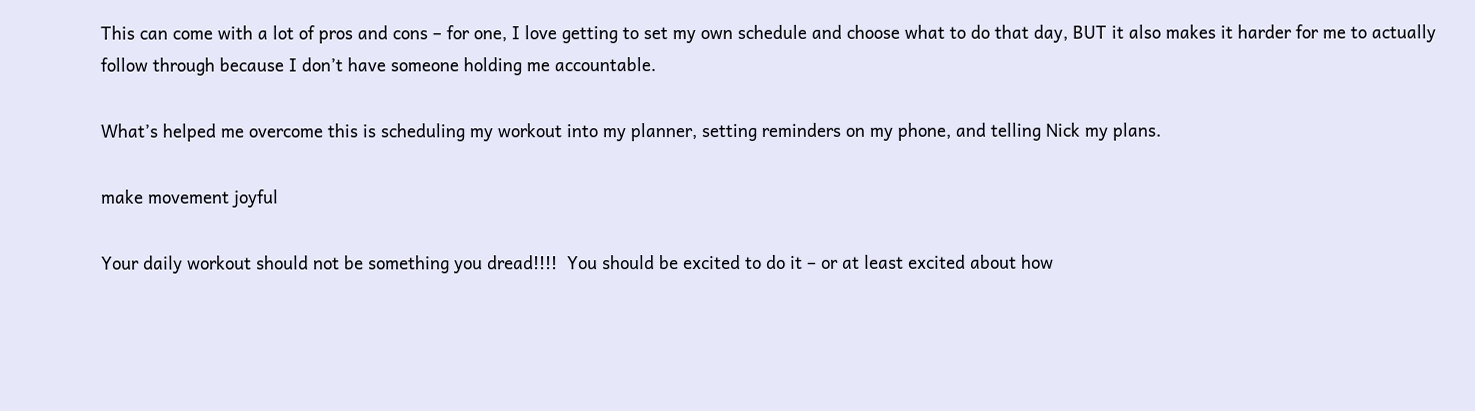This can come with a lot of pros and cons – for one, I love getting to set my own schedule and choose what to do that day, BUT it also makes it harder for me to actually follow through because I don’t have someone holding me accountable.

What’s helped me overcome this is scheduling my workout into my planner, setting reminders on my phone, and telling Nick my plans.

make movement joyful

Your daily workout should not be something you dread!!!!  You should be excited to do it – or at least excited about how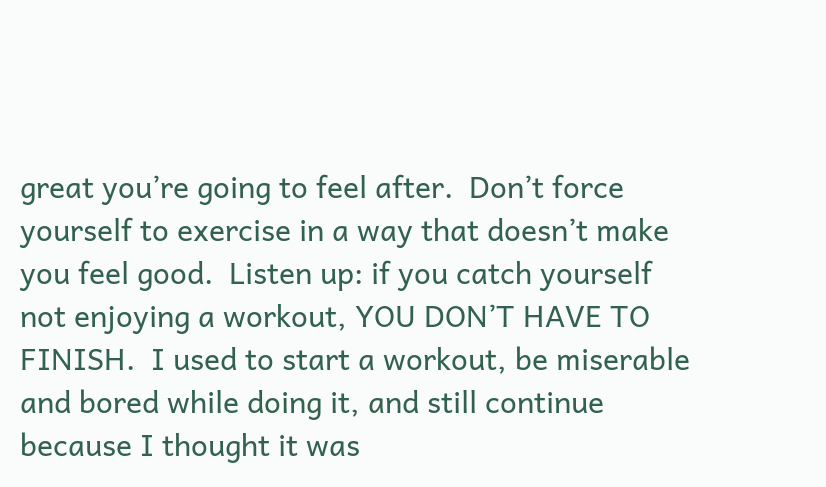great you’re going to feel after.  Don’t force yourself to exercise in a way that doesn’t make you feel good.  Listen up: if you catch yourself not enjoying a workout, YOU DON’T HAVE TO FINISH.  I used to start a workout, be miserable and bored while doing it, and still continue because I thought it was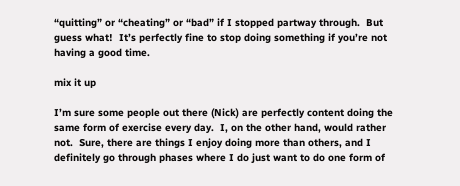“quitting” or “cheating” or “bad” if I stopped partway through.  But guess what!  It’s perfectly fine to stop doing something if you’re not having a good time.

mix it up

I’m sure some people out there (Nick) are perfectly content doing the same form of exercise every day.  I, on the other hand, would rather not.  Sure, there are things I enjoy doing more than others, and I definitely go through phases where I do just want to do one form of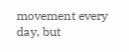movement every day, but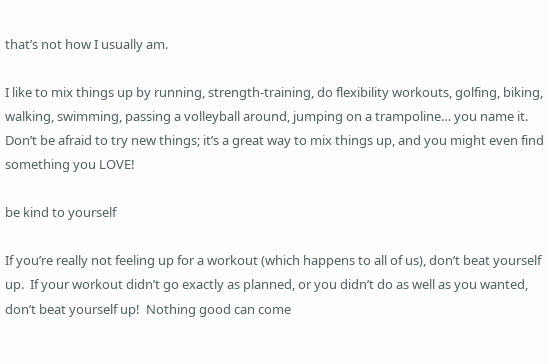that’s not how I usually am.

I like to mix things up by running, strength-training, do flexibility workouts, golfing, biking, walking, swimming, passing a volleyball around, jumping on a trampoline… you name it.  Don’t be afraid to try new things; it’s a great way to mix things up, and you might even find something you LOVE!

be kind to yourself

If you’re really not feeling up for a workout (which happens to all of us), don’t beat yourself up.  If your workout didn’t go exactly as planned, or you didn’t do as well as you wanted, don’t beat yourself up!  Nothing good can come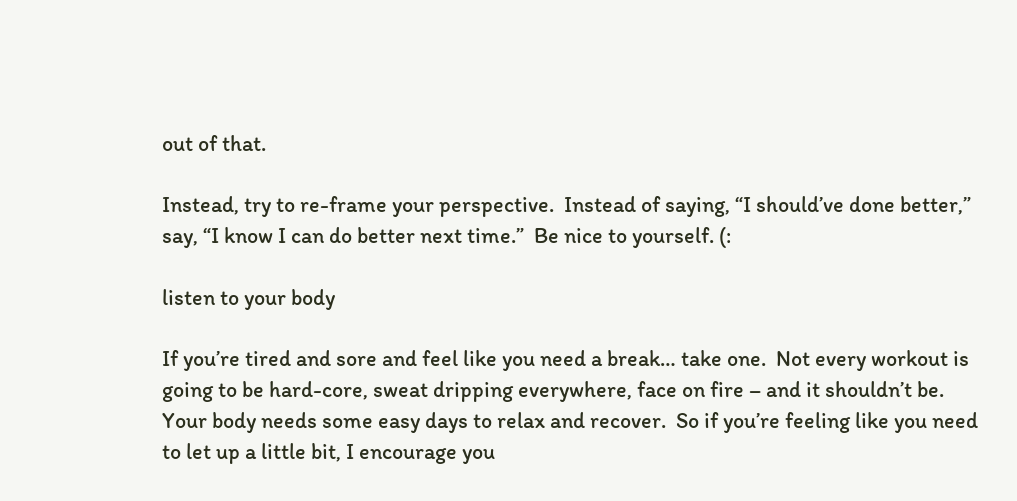out of that.

Instead, try to re-frame your perspective.  Instead of saying, “I should’ve done better,” say, “I know I can do better next time.”  Be nice to yourself. (:

listen to your body

If you’re tired and sore and feel like you need a break… take one.  Not every workout is going to be hard-core, sweat dripping everywhere, face on fire – and it shouldn’t be.  Your body needs some easy days to relax and recover.  So if you’re feeling like you need to let up a little bit, I encourage you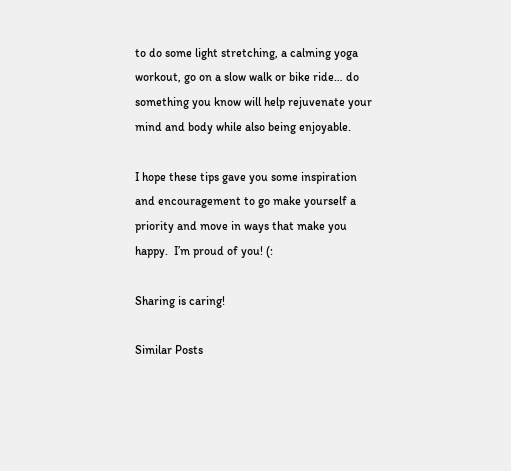to do some light stretching, a calming yoga workout, go on a slow walk or bike ride… do something you know will help rejuvenate your mind and body while also being enjoyable.

I hope these tips gave you some inspiration and encouragement to go make yourself a priority and move in ways that make you happy.  I’m proud of you! (:

Sharing is caring!

Similar Posts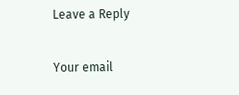Leave a Reply

Your email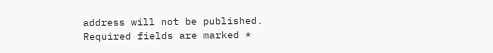address will not be published. Required fields are marked *